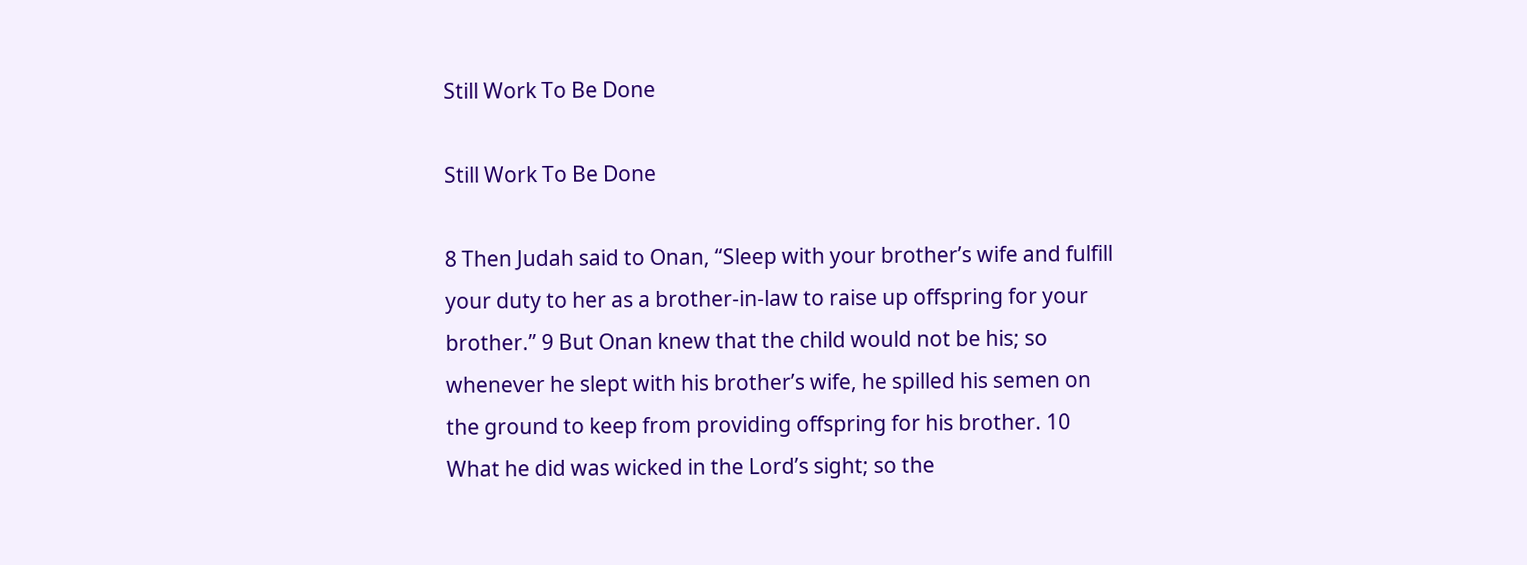Still Work To Be Done

Still Work To Be Done

8 Then Judah said to Onan, “Sleep with your brother’s wife and fulfill your duty to her as a brother-in-law to raise up offspring for your brother.” 9 But Onan knew that the child would not be his; so whenever he slept with his brother’s wife, he spilled his semen on the ground to keep from providing offspring for his brother. 10 What he did was wicked in the Lord’s sight; so the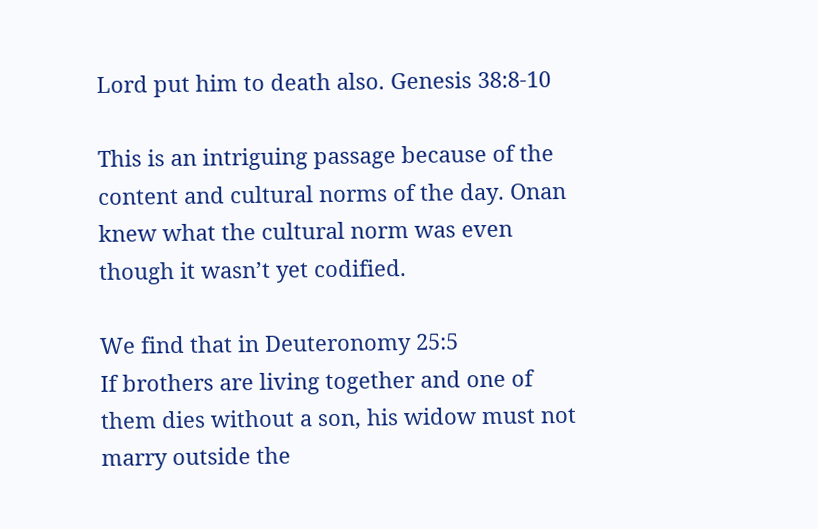Lord put him to death also. Genesis 38:8-10

This is an intriguing passage because of the content and cultural norms of the day. Onan knew what the cultural norm was even though it wasn’t yet codified.

We find that in Deuteronomy 25:5
If brothers are living together and one of them dies without a son, his widow must not marry outside the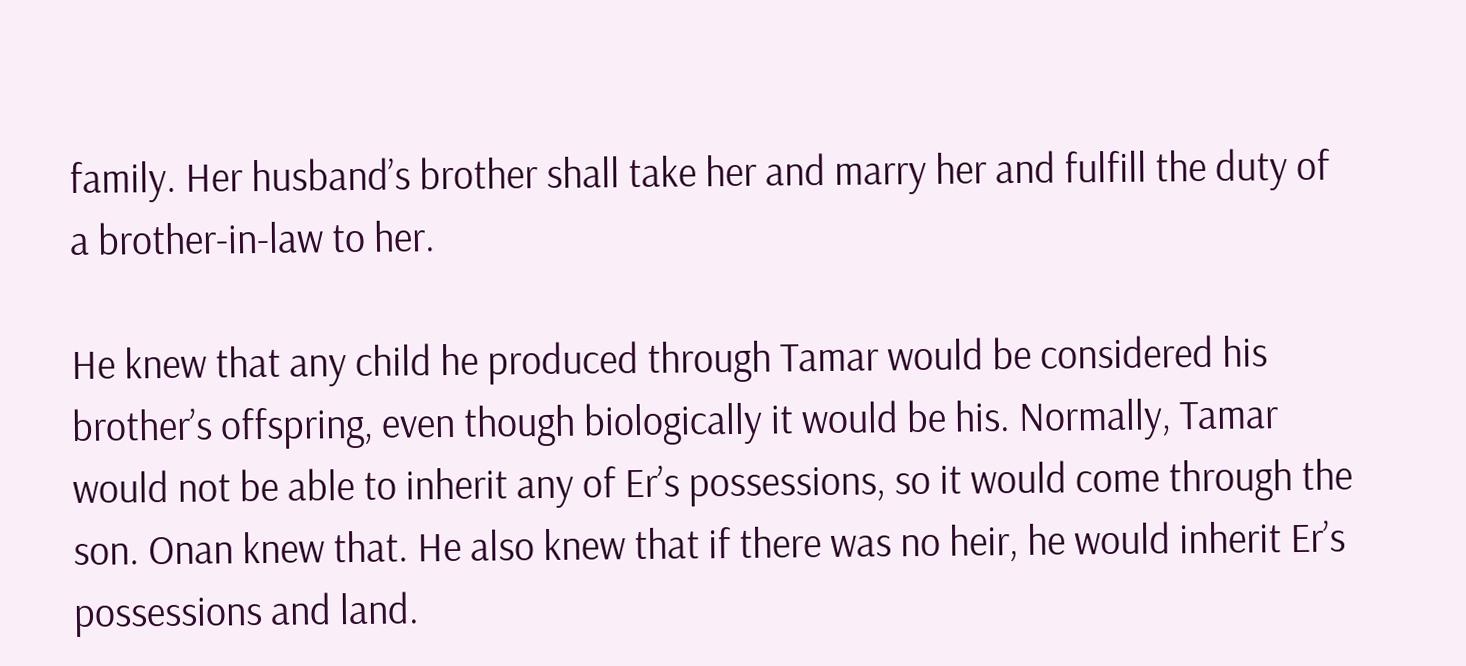family. Her husband’s brother shall take her and marry her and fulfill the duty of a brother-in-law to her.

He knew that any child he produced through Tamar would be considered his brother’s offspring, even though biologically it would be his. Normally, Tamar would not be able to inherit any of Er’s possessions, so it would come through the son. Onan knew that. He also knew that if there was no heir, he would inherit Er’s possessions and land.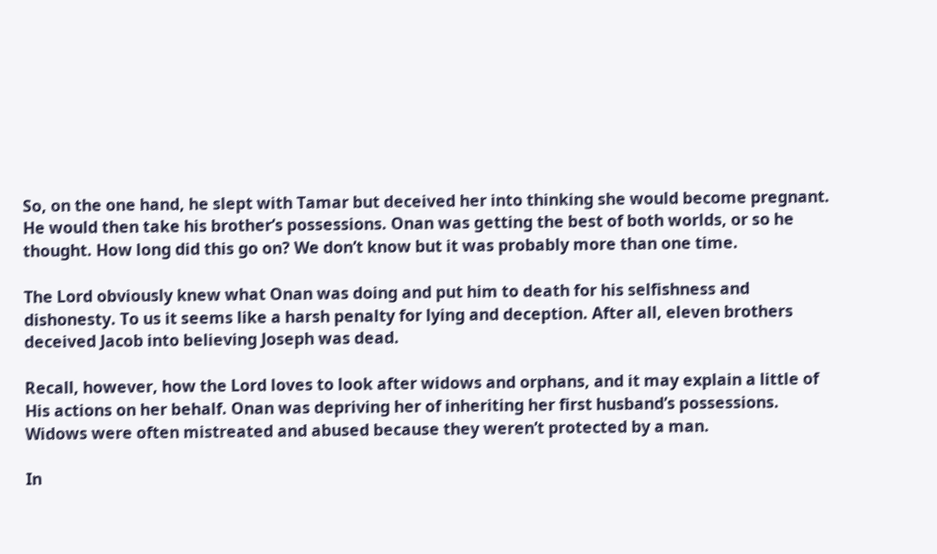So, on the one hand, he slept with Tamar but deceived her into thinking she would become pregnant. He would then take his brother’s possessions. Onan was getting the best of both worlds, or so he thought. How long did this go on? We don’t know but it was probably more than one time.

The Lord obviously knew what Onan was doing and put him to death for his selfishness and dishonesty. To us it seems like a harsh penalty for lying and deception. After all, eleven brothers deceived Jacob into believing Joseph was dead.

Recall, however, how the Lord loves to look after widows and orphans, and it may explain a little of His actions on her behalf. Onan was depriving her of inheriting her first husband’s possessions. Widows were often mistreated and abused because they weren’t protected by a man.

In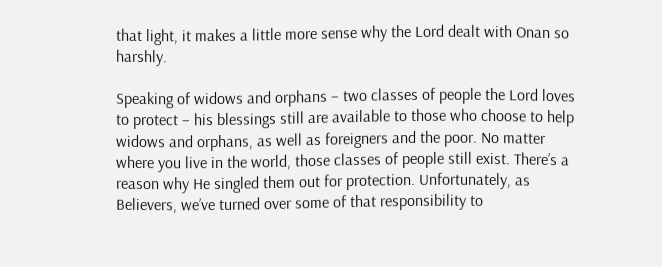that light, it makes a little more sense why the Lord dealt with Onan so harshly.

Speaking of widows and orphans – two classes of people the Lord loves to protect – his blessings still are available to those who choose to help widows and orphans, as well as foreigners and the poor. No matter where you live in the world, those classes of people still exist. There’s a reason why He singled them out for protection. Unfortunately, as Believers, we’ve turned over some of that responsibility to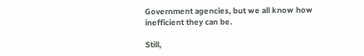Government agencies, but we all know how inefficient they can be.

Still,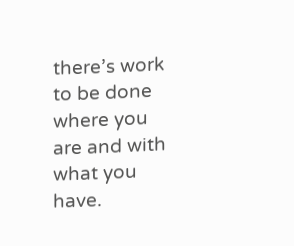there’s work to be done where you are and with what you have.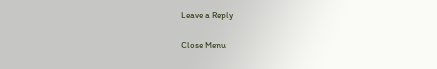Leave a Reply

Close Menu